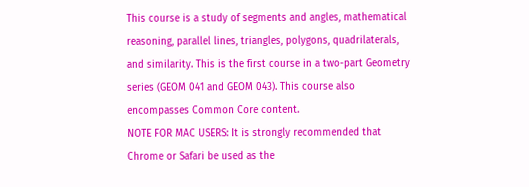This course is a study of segments and angles, mathematical reasoning, parallel lines, triangles, polygons, quadrilaterals, and similarity. This is the first course in a two-part Geometry series (GEOM 041 and GEOM 043). This course also encompasses Common Core content.
NOTE FOR MAC USERS: It is strongly recommended that Chrome or Safari be used as the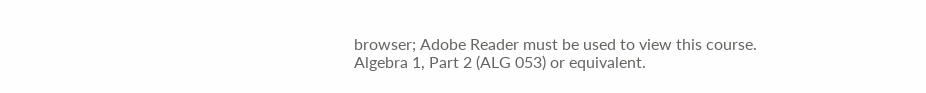browser; Adobe Reader must be used to view this course.
Algebra 1, Part 2 (ALG 053) or equivalent.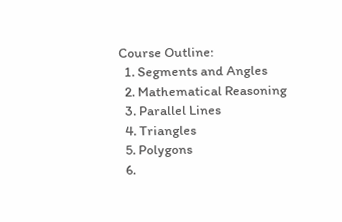Course Outline:
  1. Segments and Angles
  2. Mathematical Reasoning
  3. Parallel Lines
  4. Triangles
  5. Polygons
  6.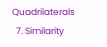Quadrilaterals
  7. Similarity